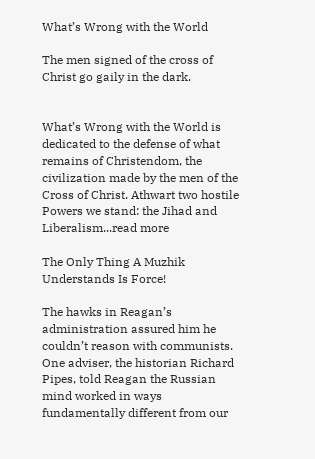What’s Wrong with the World

The men signed of the cross of Christ go gaily in the dark.


What’s Wrong with the World is dedicated to the defense of what remains of Christendom, the civilization made by the men of the Cross of Christ. Athwart two hostile Powers we stand: the Jihad and Liberalism...read more

The Only Thing A Muzhik Understands Is Force!

The hawks in Reagan’s administration assured him he couldn’t reason with communists. One adviser, the historian Richard Pipes, told Reagan the Russian mind worked in ways fundamentally different from our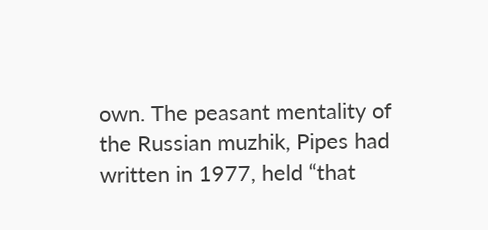own. The peasant mentality of the Russian muzhik, Pipes had written in 1977, held “that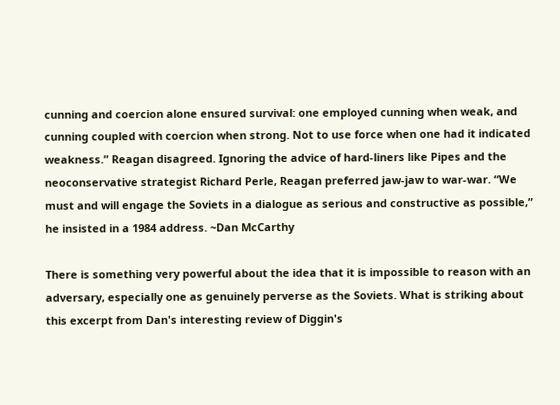cunning and coercion alone ensured survival: one employed cunning when weak, and cunning coupled with coercion when strong. Not to use force when one had it indicated weakness.” Reagan disagreed. Ignoring the advice of hard-liners like Pipes and the neoconservative strategist Richard Perle, Reagan preferred jaw-jaw to war-war. “We must and will engage the Soviets in a dialogue as serious and constructive as possible,” he insisted in a 1984 address. ~Dan McCarthy

There is something very powerful about the idea that it is impossible to reason with an adversary, especially one as genuinely perverse as the Soviets. What is striking about this excerpt from Dan's interesting review of Diggin's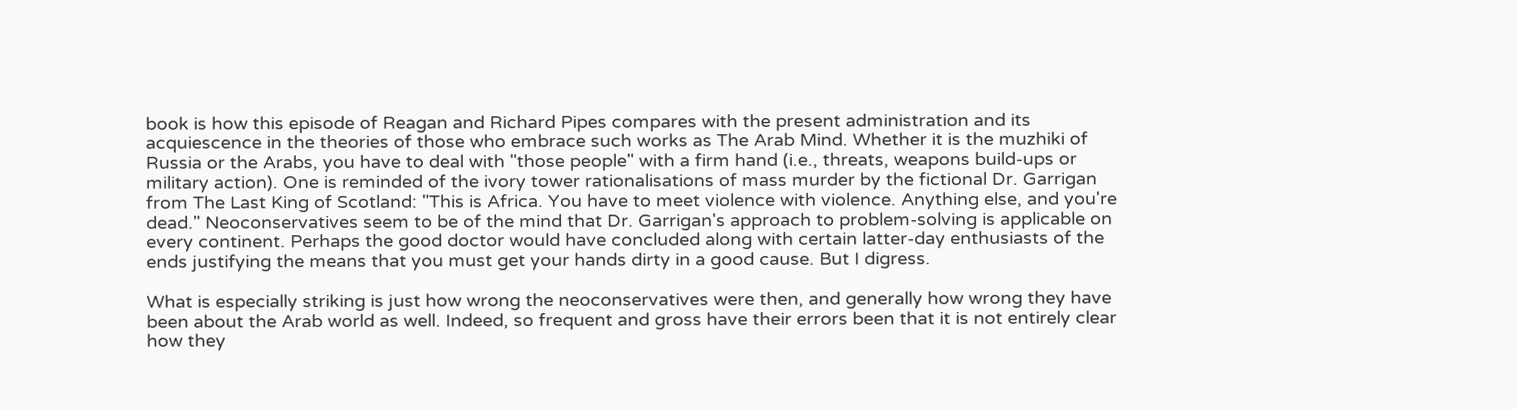book is how this episode of Reagan and Richard Pipes compares with the present administration and its acquiescence in the theories of those who embrace such works as The Arab Mind. Whether it is the muzhiki of Russia or the Arabs, you have to deal with "those people" with a firm hand (i.e., threats, weapons build-ups or military action). One is reminded of the ivory tower rationalisations of mass murder by the fictional Dr. Garrigan from The Last King of Scotland: "This is Africa. You have to meet violence with violence. Anything else, and you're dead." Neoconservatives seem to be of the mind that Dr. Garrigan's approach to problem-solving is applicable on every continent. Perhaps the good doctor would have concluded along with certain latter-day enthusiasts of the ends justifying the means that you must get your hands dirty in a good cause. But I digress.

What is especially striking is just how wrong the neoconservatives were then, and generally how wrong they have been about the Arab world as well. Indeed, so frequent and gross have their errors been that it is not entirely clear how they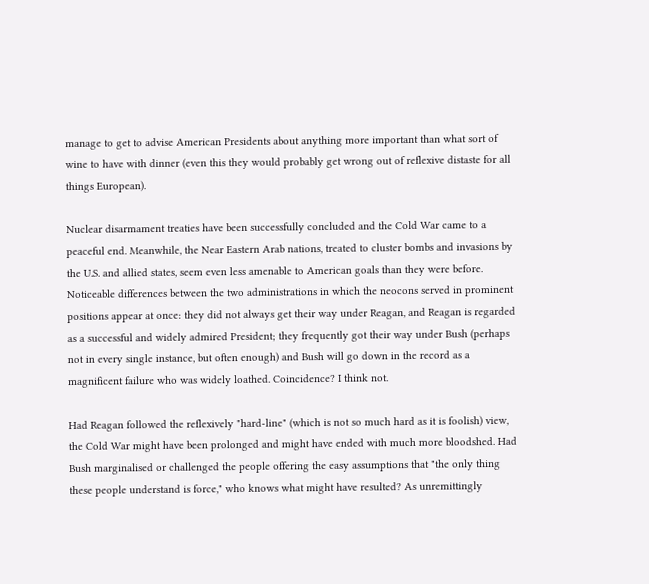manage to get to advise American Presidents about anything more important than what sort of wine to have with dinner (even this they would probably get wrong out of reflexive distaste for all things European).

Nuclear disarmament treaties have been successfully concluded and the Cold War came to a peaceful end. Meanwhile, the Near Eastern Arab nations, treated to cluster bombs and invasions by the U.S. and allied states, seem even less amenable to American goals than they were before. Noticeable differences between the two administrations in which the neocons served in prominent positions appear at once: they did not always get their way under Reagan, and Reagan is regarded as a successful and widely admired President; they frequently got their way under Bush (perhaps not in every single instance, but often enough) and Bush will go down in the record as a magnificent failure who was widely loathed. Coincidence? I think not.

Had Reagan followed the reflexively "hard-line" (which is not so much hard as it is foolish) view, the Cold War might have been prolonged and might have ended with much more bloodshed. Had Bush marginalised or challenged the people offering the easy assumptions that "the only thing these people understand is force," who knows what might have resulted? As unremittingly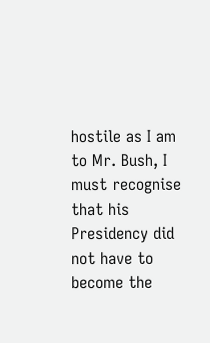hostile as I am to Mr. Bush, I must recognise that his Presidency did not have to become the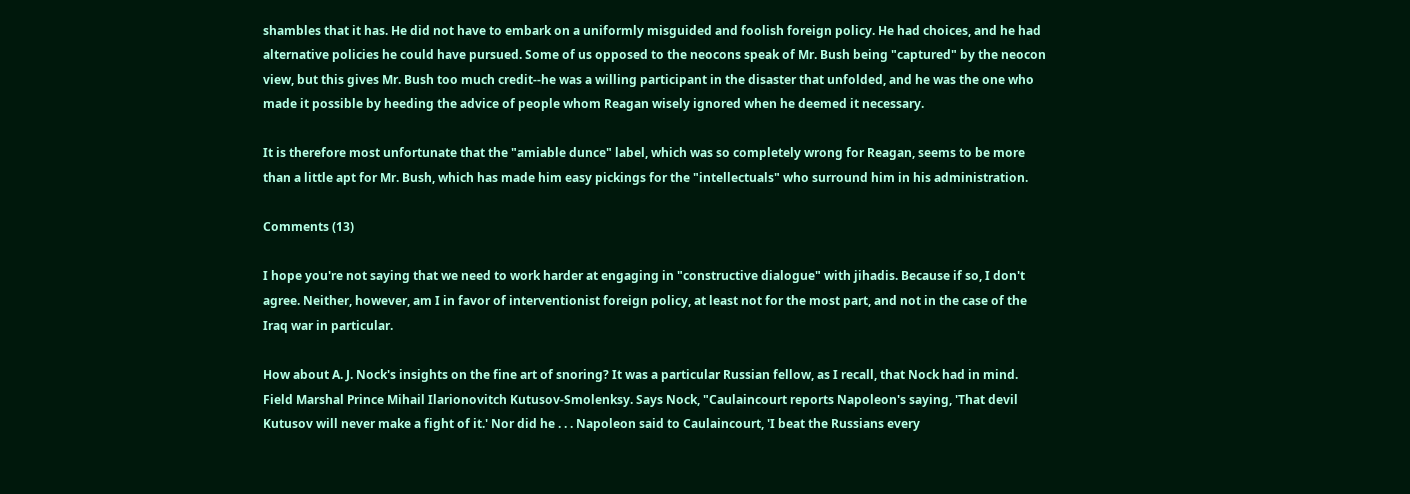shambles that it has. He did not have to embark on a uniformly misguided and foolish foreign policy. He had choices, and he had alternative policies he could have pursued. Some of us opposed to the neocons speak of Mr. Bush being "captured" by the neocon view, but this gives Mr. Bush too much credit--he was a willing participant in the disaster that unfolded, and he was the one who made it possible by heeding the advice of people whom Reagan wisely ignored when he deemed it necessary.

It is therefore most unfortunate that the "amiable dunce" label, which was so completely wrong for Reagan, seems to be more than a little apt for Mr. Bush, which has made him easy pickings for the "intellectuals" who surround him in his administration.

Comments (13)

I hope you're not saying that we need to work harder at engaging in "constructive dialogue" with jihadis. Because if so, I don't agree. Neither, however, am I in favor of interventionist foreign policy, at least not for the most part, and not in the case of the Iraq war in particular.

How about A. J. Nock's insights on the fine art of snoring? It was a particular Russian fellow, as I recall, that Nock had in mind. Field Marshal Prince Mihail Ilarionovitch Kutusov-Smolenksy. Says Nock, "Caulaincourt reports Napoleon's saying, 'That devil Kutusov will never make a fight of it.' Nor did he . . . Napoleon said to Caulaincourt, 'I beat the Russians every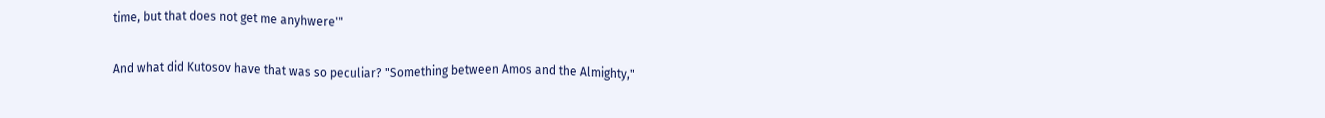time, but that does not get me anyhwere'"

And what did Kutosov have that was so peculiar? "Something between Amos and the Almighty,"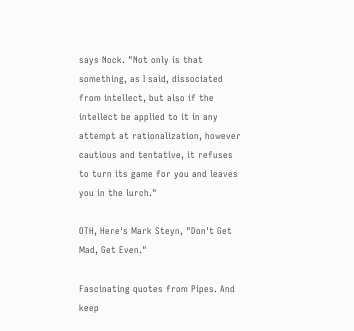says Nock. "Not only is that something, as I said, dissociated from intellect, but also if the intellect be applied to it in any attempt at rationalization, however cautious and tentative, it refuses to turn its game for you and leaves you in the lurch."

OTH, Here's Mark Steyn, "Don't Get Mad, Get Even."

Fascinating quotes from Pipes. And keep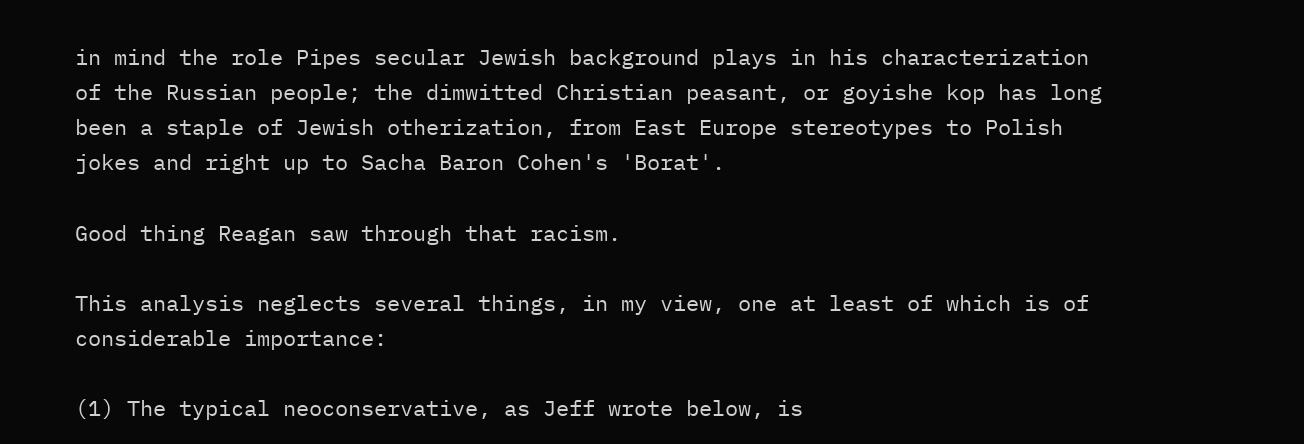in mind the role Pipes secular Jewish background plays in his characterization of the Russian people; the dimwitted Christian peasant, or goyishe kop has long been a staple of Jewish otherization, from East Europe stereotypes to Polish jokes and right up to Sacha Baron Cohen's 'Borat'.

Good thing Reagan saw through that racism.

This analysis neglects several things, in my view, one at least of which is of considerable importance:

(1) The typical neoconservative, as Jeff wrote below, is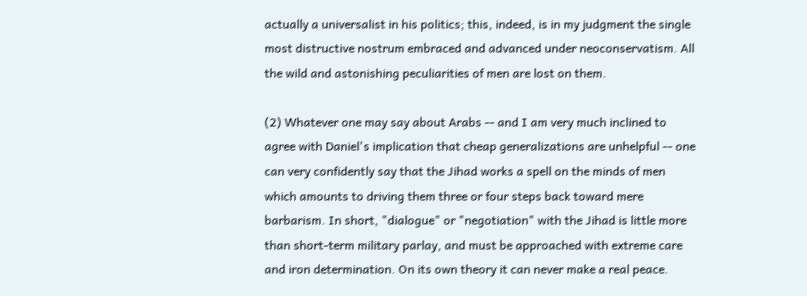actually a universalist in his politics; this, indeed, is in my judgment the single most distructive nostrum embraced and advanced under neoconservatism. All the wild and astonishing peculiarities of men are lost on them.

(2) Whatever one may say about Arabs -- and I am very much inclined to agree with Daniel's implication that cheap generalizations are unhelpful -- one can very confidently say that the Jihad works a spell on the minds of men which amounts to driving them three or four steps back toward mere barbarism. In short, "dialogue" or "negotiation" with the Jihad is little more than short-term military parlay, and must be approached with extreme care and iron determination. On its own theory it can never make a real peace.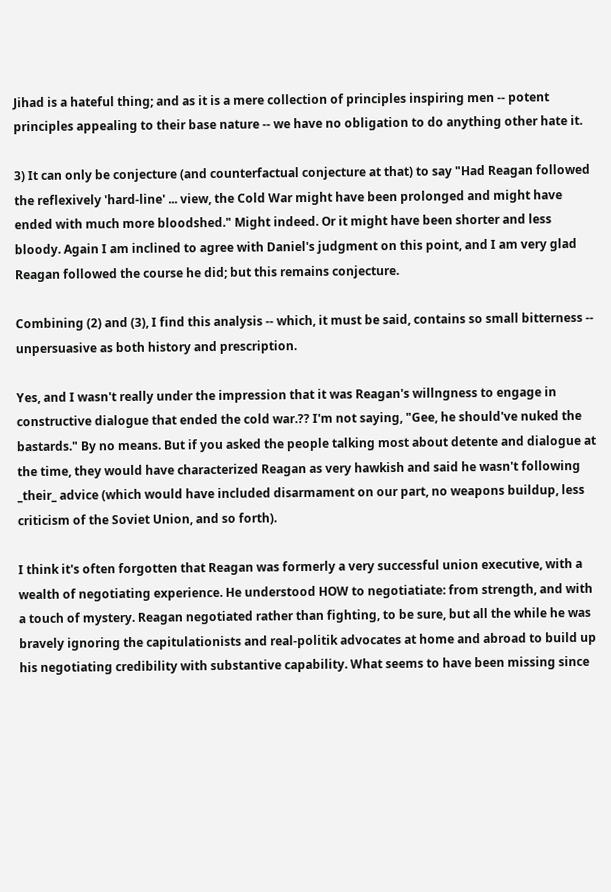Jihad is a hateful thing; and as it is a mere collection of principles inspiring men -- potent principles appealing to their base nature -- we have no obligation to do anything other hate it.

3) It can only be conjecture (and counterfactual conjecture at that) to say "Had Reagan followed the reflexively 'hard-line' ... view, the Cold War might have been prolonged and might have ended with much more bloodshed." Might indeed. Or it might have been shorter and less bloody. Again I am inclined to agree with Daniel's judgment on this point, and I am very glad Reagan followed the course he did; but this remains conjecture.

Combining (2) and (3), I find this analysis -- which, it must be said, contains so small bitterness -- unpersuasive as both history and prescription.

Yes, and I wasn't really under the impression that it was Reagan's willngness to engage in constructive dialogue that ended the cold war.?? I'm not saying, "Gee, he should've nuked the bastards." By no means. But if you asked the people talking most about detente and dialogue at the time, they would have characterized Reagan as very hawkish and said he wasn't following _their_ advice (which would have included disarmament on our part, no weapons buildup, less criticism of the Soviet Union, and so forth).

I think it's often forgotten that Reagan was formerly a very successful union executive, with a wealth of negotiating experience. He understood HOW to negotiatiate: from strength, and with a touch of mystery. Reagan negotiated rather than fighting, to be sure, but all the while he was bravely ignoring the capitulationists and real-politik advocates at home and abroad to build up his negotiating credibility with substantive capability. What seems to have been missing since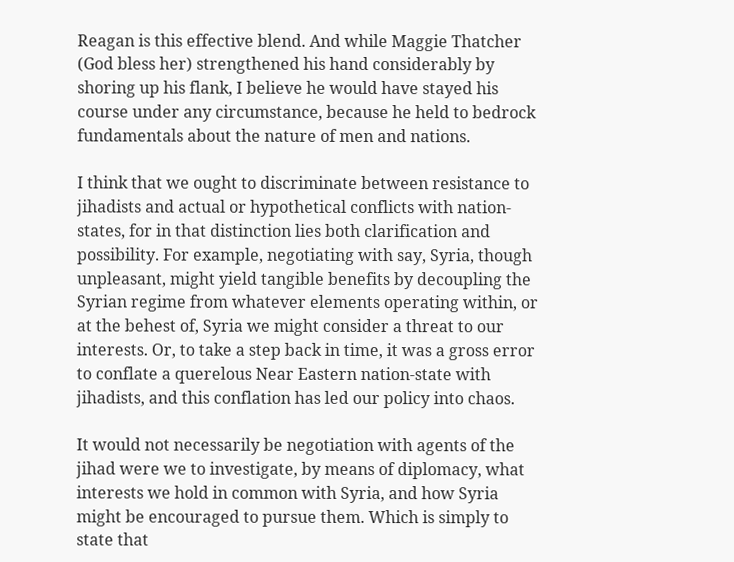Reagan is this effective blend. And while Maggie Thatcher (God bless her) strengthened his hand considerably by shoring up his flank, I believe he would have stayed his course under any circumstance, because he held to bedrock fundamentals about the nature of men and nations.

I think that we ought to discriminate between resistance to jihadists and actual or hypothetical conflicts with nation-states, for in that distinction lies both clarification and possibility. For example, negotiating with say, Syria, though unpleasant, might yield tangible benefits by decoupling the Syrian regime from whatever elements operating within, or at the behest of, Syria we might consider a threat to our interests. Or, to take a step back in time, it was a gross error to conflate a querelous Near Eastern nation-state with jihadists, and this conflation has led our policy into chaos.

It would not necessarily be negotiation with agents of the jihad were we to investigate, by means of diplomacy, what interests we hold in common with Syria, and how Syria might be encouraged to pursue them. Which is simply to state that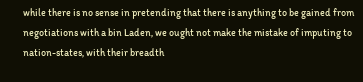while there is no sense in pretending that there is anything to be gained from negotiations with a bin Laden, we ought not make the mistake of imputing to nation-states, with their breadth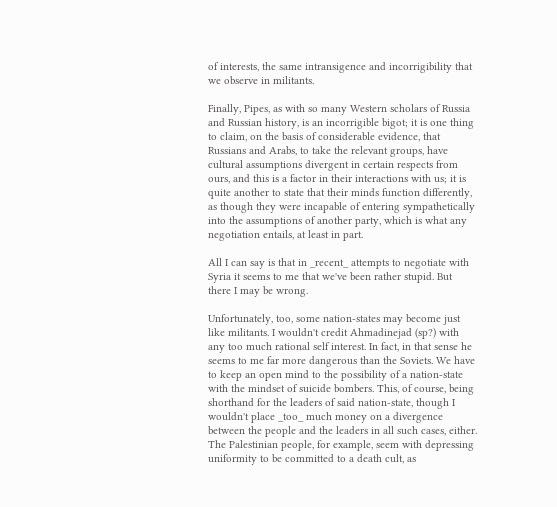of interests, the same intransigence and incorrigibility that we observe in militants.

Finally, Pipes, as with so many Western scholars of Russia and Russian history, is an incorrigible bigot; it is one thing to claim, on the basis of considerable evidence, that Russians and Arabs, to take the relevant groups, have cultural assumptions divergent in certain respects from ours, and this is a factor in their interactions with us; it is quite another to state that their minds function differently, as though they were incapable of entering sympathetically into the assumptions of another party, which is what any negotiation entails, at least in part.

All I can say is that in _recent_ attempts to negotiate with Syria it seems to me that we've been rather stupid. But there I may be wrong.

Unfortunately, too, some nation-states may become just like militants. I wouldn't credit Ahmadinejad (sp?) with any too much rational self interest. In fact, in that sense he seems to me far more dangerous than the Soviets. We have to keep an open mind to the possibility of a nation-state with the mindset of suicide bombers. This, of course, being shorthand for the leaders of said nation-state, though I wouldn't place _too_ much money on a divergence between the people and the leaders in all such cases, either. The Palestinian people, for example, seem with depressing uniformity to be committed to a death cult, as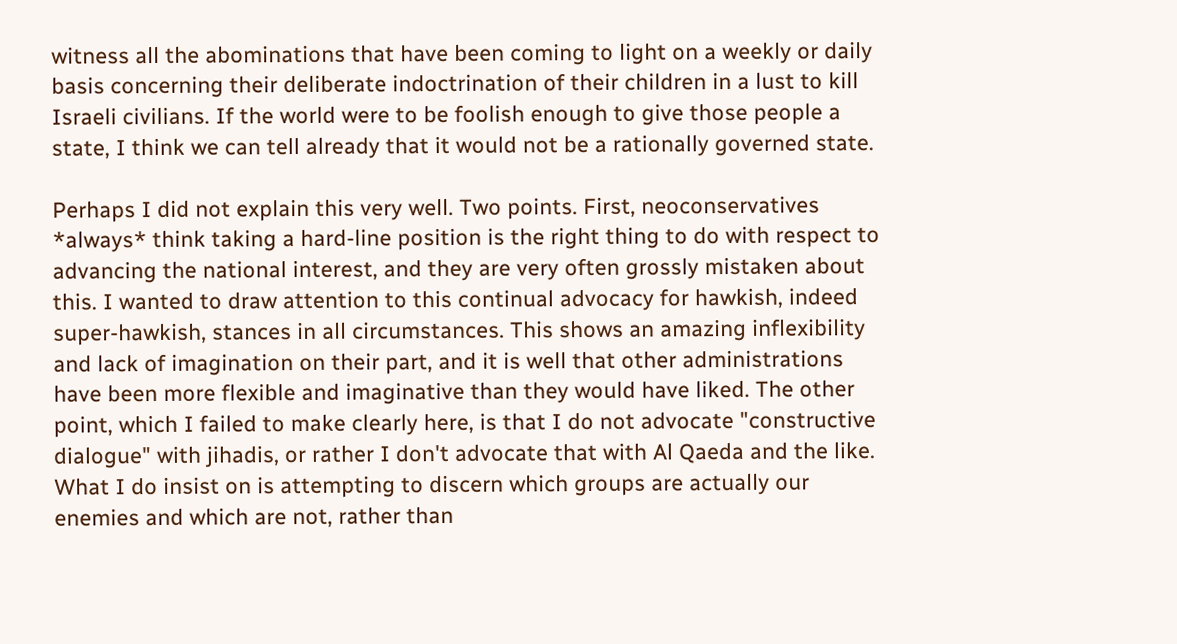witness all the abominations that have been coming to light on a weekly or daily basis concerning their deliberate indoctrination of their children in a lust to kill Israeli civilians. If the world were to be foolish enough to give those people a state, I think we can tell already that it would not be a rationally governed state.

Perhaps I did not explain this very well. Two points. First, neoconservatives *always* think taking a hard-line position is the right thing to do with respect to advancing the national interest, and they are very often grossly mistaken about this. I wanted to draw attention to this continual advocacy for hawkish, indeed super-hawkish, stances in all circumstances. This shows an amazing inflexibility and lack of imagination on their part, and it is well that other administrations have been more flexible and imaginative than they would have liked. The other point, which I failed to make clearly here, is that I do not advocate "constructive dialogue" with jihadis, or rather I don't advocate that with Al Qaeda and the like. What I do insist on is attempting to discern which groups are actually our enemies and which are not, rather than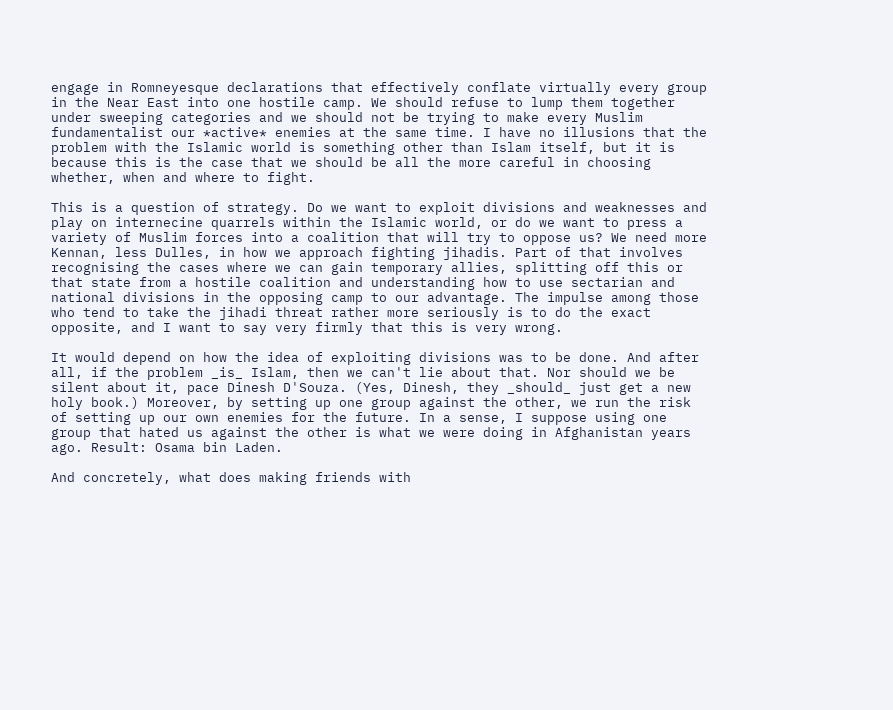engage in Romneyesque declarations that effectively conflate virtually every group in the Near East into one hostile camp. We should refuse to lump them together under sweeping categories and we should not be trying to make every Muslim fundamentalist our *active* enemies at the same time. I have no illusions that the problem with the Islamic world is something other than Islam itself, but it is because this is the case that we should be all the more careful in choosing whether, when and where to fight.

This is a question of strategy. Do we want to exploit divisions and weaknesses and play on internecine quarrels within the Islamic world, or do we want to press a variety of Muslim forces into a coalition that will try to oppose us? We need more Kennan, less Dulles, in how we approach fighting jihadis. Part of that involves recognising the cases where we can gain temporary allies, splitting off this or that state from a hostile coalition and understanding how to use sectarian and national divisions in the opposing camp to our advantage. The impulse among those who tend to take the jihadi threat rather more seriously is to do the exact opposite, and I want to say very firmly that this is very wrong.

It would depend on how the idea of exploiting divisions was to be done. And after all, if the problem _is_ Islam, then we can't lie about that. Nor should we be silent about it, pace Dinesh D'Souza. (Yes, Dinesh, they _should_ just get a new holy book.) Moreover, by setting up one group against the other, we run the risk of setting up our own enemies for the future. In a sense, I suppose using one group that hated us against the other is what we were doing in Afghanistan years ago. Result: Osama bin Laden.

And concretely, what does making friends with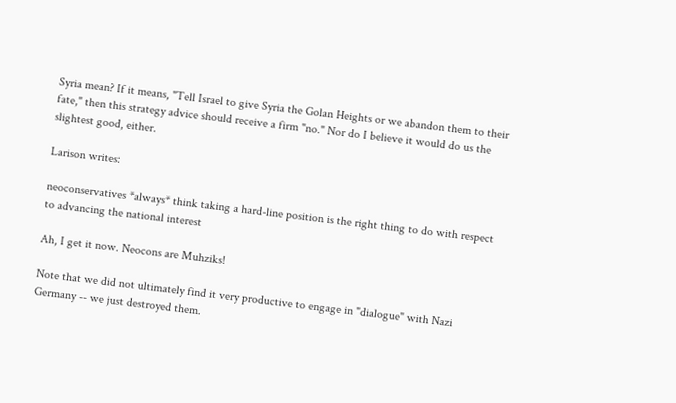Syria mean? If it means, "Tell Israel to give Syria the Golan Heights or we abandon them to their fate," then this strategy advice should receive a firm "no." Nor do I believe it would do us the slightest good, either.

Larison writes:

neoconservatives *always* think taking a hard-line position is the right thing to do with respect to advancing the national interest

Ah, I get it now. Neocons are Muhziks!

Note that we did not ultimately find it very productive to engage in "dialogue" with Nazi Germany -- we just destroyed them.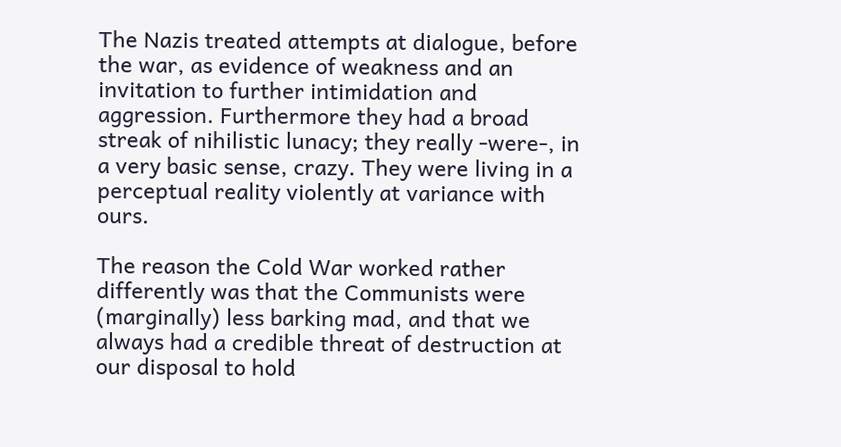The Nazis treated attempts at dialogue, before the war, as evidence of weakness and an invitation to further intimidation and aggression. Furthermore they had a broad streak of nihilistic lunacy; they really -were-, in a very basic sense, crazy. They were living in a perceptual reality violently at variance with ours.

The reason the Cold War worked rather differently was that the Communists were (marginally) less barking mad, and that we always had a credible threat of destruction at our disposal to hold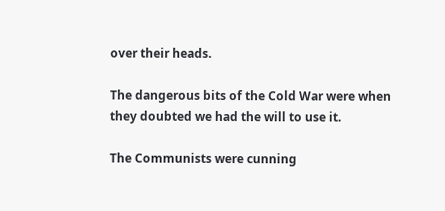over their heads.

The dangerous bits of the Cold War were when they doubted we had the will to use it.

The Communists were cunning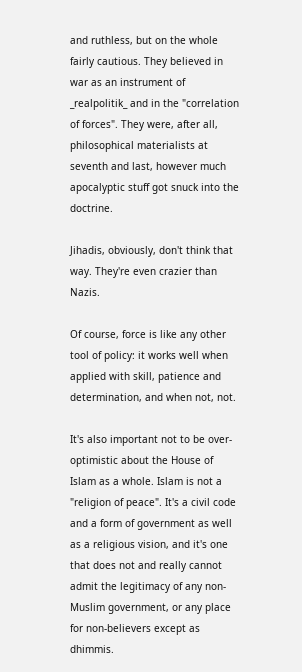and ruthless, but on the whole fairly cautious. They believed in war as an instrument of _realpolitik_ and in the "correlation of forces". They were, after all, philosophical materialists at seventh and last, however much apocalyptic stuff got snuck into the doctrine.

Jihadis, obviously, don't think that way. They're even crazier than Nazis.

Of course, force is like any other tool of policy: it works well when applied with skill, patience and determination, and when not, not.

It's also important not to be over-optimistic about the House of Islam as a whole. Islam is not a "religion of peace". It's a civil code and a form of government as well as a religious vision, and it's one that does not and really cannot admit the legitimacy of any non-Muslim government, or any place for non-believers except as dhimmis.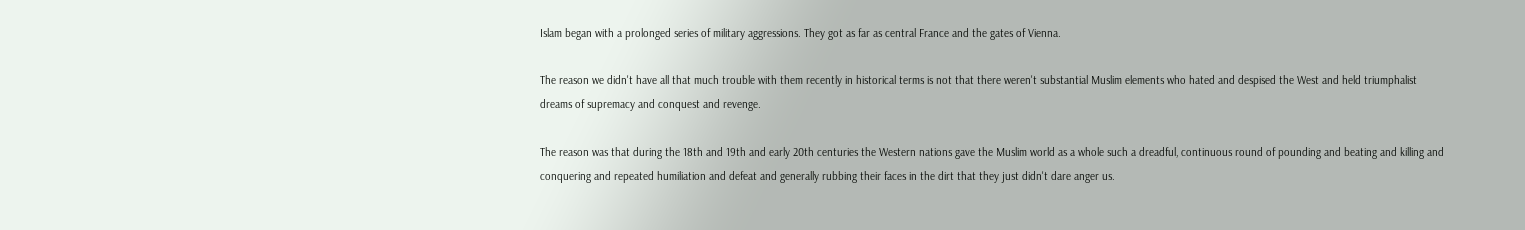Islam began with a prolonged series of military aggressions. They got as far as central France and the gates of Vienna.

The reason we didn't have all that much trouble with them recently in historical terms is not that there weren't substantial Muslim elements who hated and despised the West and held triumphalist dreams of supremacy and conquest and revenge.

The reason was that during the 18th and 19th and early 20th centuries the Western nations gave the Muslim world as a whole such a dreadful, continuous round of pounding and beating and killing and conquering and repeated humiliation and defeat and generally rubbing their faces in the dirt that they just didn't dare anger us.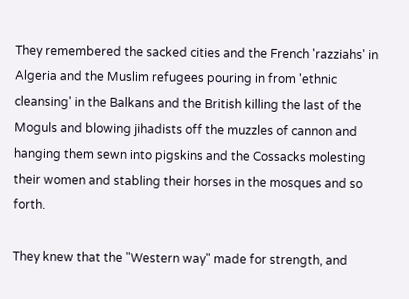They remembered the sacked cities and the French 'razziahs' in Algeria and the Muslim refugees pouring in from 'ethnic cleansing' in the Balkans and the British killing the last of the Moguls and blowing jihadists off the muzzles of cannon and hanging them sewn into pigskins and the Cossacks molesting their women and stabling their horses in the mosques and so forth.

They knew that the "Western way" made for strength, and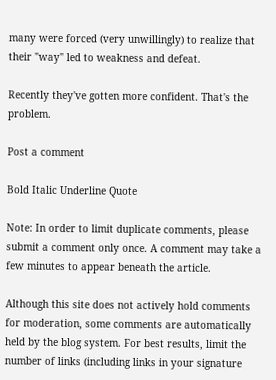many were forced (very unwillingly) to realize that their "way" led to weakness and defeat.

Recently they've gotten more confident. That's the problem.

Post a comment

Bold Italic Underline Quote

Note: In order to limit duplicate comments, please submit a comment only once. A comment may take a few minutes to appear beneath the article.

Although this site does not actively hold comments for moderation, some comments are automatically held by the blog system. For best results, limit the number of links (including links in your signature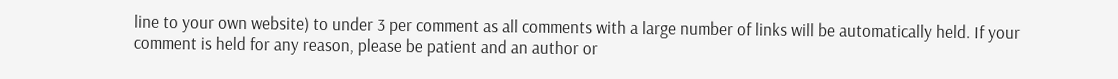line to your own website) to under 3 per comment as all comments with a large number of links will be automatically held. If your comment is held for any reason, please be patient and an author or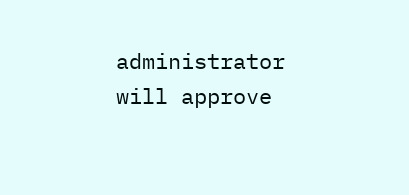administrator will approve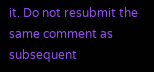it. Do not resubmit the same comment as subsequent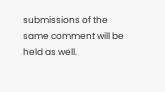submissions of the same comment will be held as well.